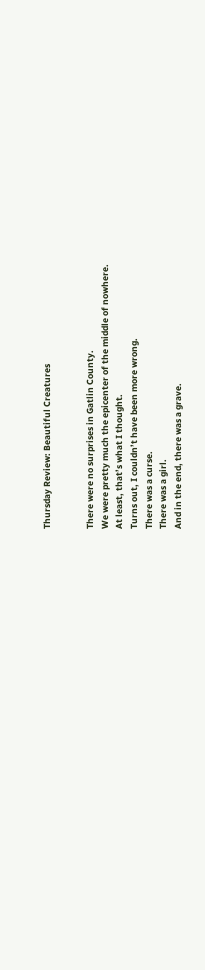Thursday Review: Beautiful Creatures


There were no surprises in Gatlin County.
We were pretty much the epicenter of the middle of nowhere.
At least, that’s what I thought.
Turns out, I couldn’t have been more wrong.
There was a curse.
There was a girl.
And in the end, there was a grave.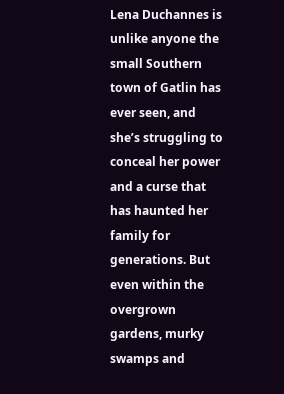Lena Duchannes is unlike anyone the small Southern town of Gatlin has ever seen, and she’s struggling to conceal her power and a curse that has haunted her family for generations. But even within the overgrown gardens, murky swamps and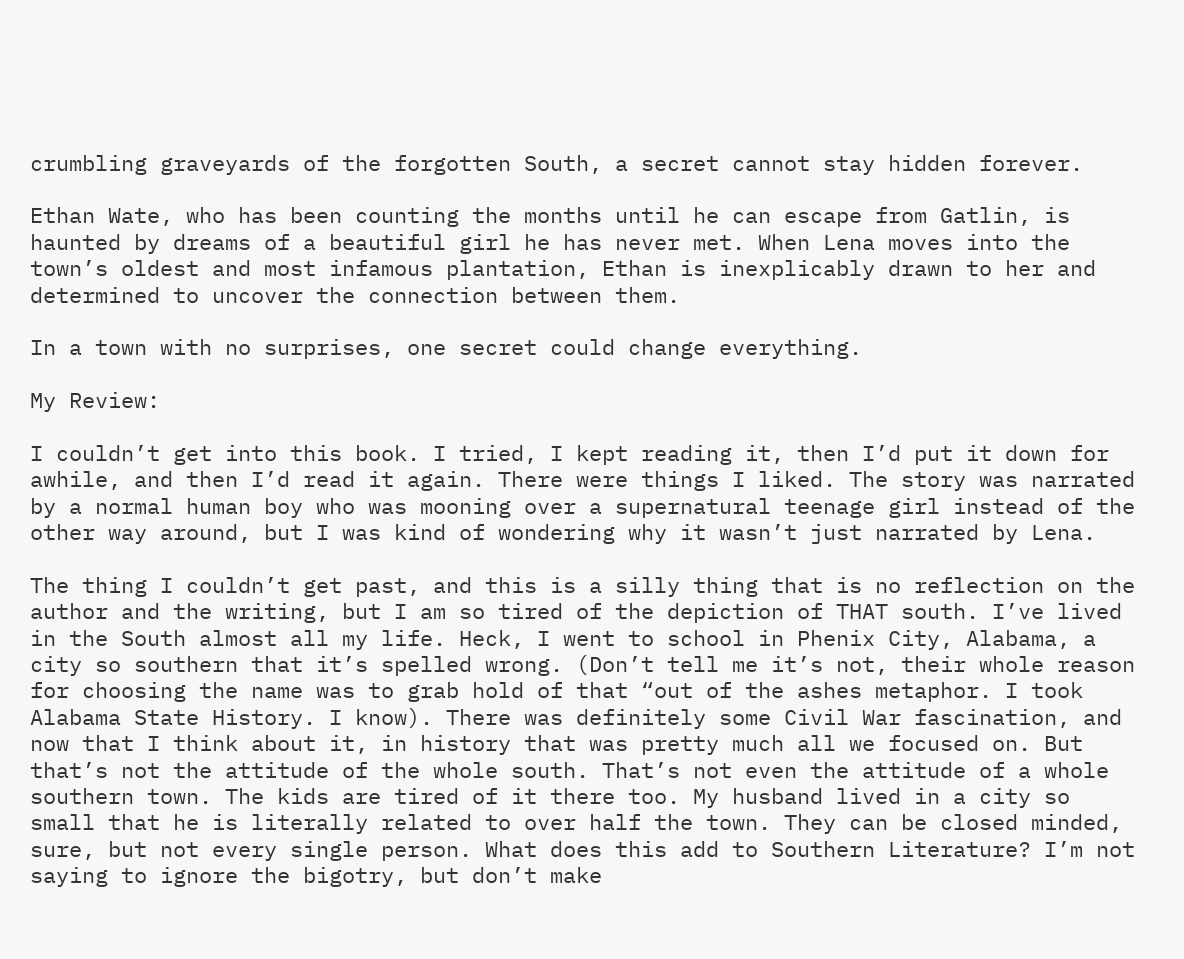crumbling graveyards of the forgotten South, a secret cannot stay hidden forever.

Ethan Wate, who has been counting the months until he can escape from Gatlin, is haunted by dreams of a beautiful girl he has never met. When Lena moves into the town’s oldest and most infamous plantation, Ethan is inexplicably drawn to her and determined to uncover the connection between them.

In a town with no surprises, one secret could change everything.

My Review:

I couldn’t get into this book. I tried, I kept reading it, then I’d put it down for awhile, and then I’d read it again. There were things I liked. The story was narrated by a normal human boy who was mooning over a supernatural teenage girl instead of the other way around, but I was kind of wondering why it wasn’t just narrated by Lena.

The thing I couldn’t get past, and this is a silly thing that is no reflection on the author and the writing, but I am so tired of the depiction of THAT south. I’ve lived in the South almost all my life. Heck, I went to school in Phenix City, Alabama, a city so southern that it’s spelled wrong. (Don’t tell me it’s not, their whole reason for choosing the name was to grab hold of that “out of the ashes metaphor. I took Alabama State History. I know). There was definitely some Civil War fascination, and now that I think about it, in history that was pretty much all we focused on. But that’s not the attitude of the whole south. That’s not even the attitude of a whole southern town. The kids are tired of it there too. My husband lived in a city so small that he is literally related to over half the town. They can be closed minded, sure, but not every single person. What does this add to Southern Literature? I’m not saying to ignore the bigotry, but don’t make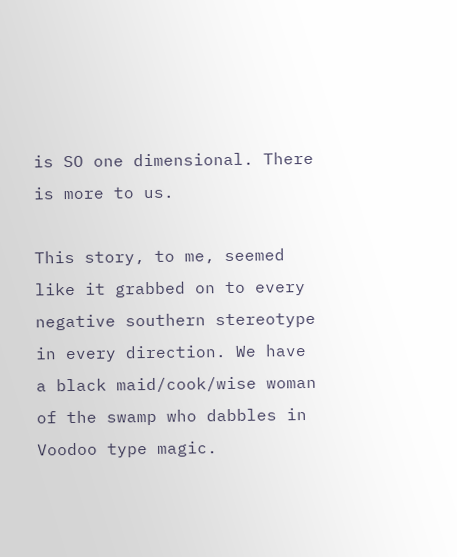is SO one dimensional. There is more to us.

This story, to me, seemed like it grabbed on to every negative southern stereotype in every direction. We have a black maid/cook/wise woman of the swamp who dabbles in Voodoo type magic.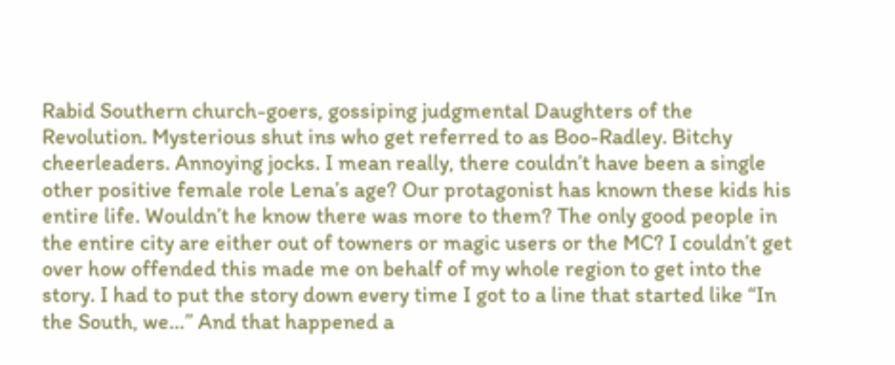Rabid Southern church-goers, gossiping judgmental Daughters of the Revolution. Mysterious shut ins who get referred to as Boo-Radley. Bitchy cheerleaders. Annoying jocks. I mean really, there couldn’t have been a single other positive female role Lena’s age? Our protagonist has known these kids his entire life. Wouldn’t he know there was more to them? The only good people in the entire city are either out of towners or magic users or the MC? I couldn’t get over how offended this made me on behalf of my whole region to get into the story. I had to put the story down every time I got to a line that started like “In the South, we…” And that happened a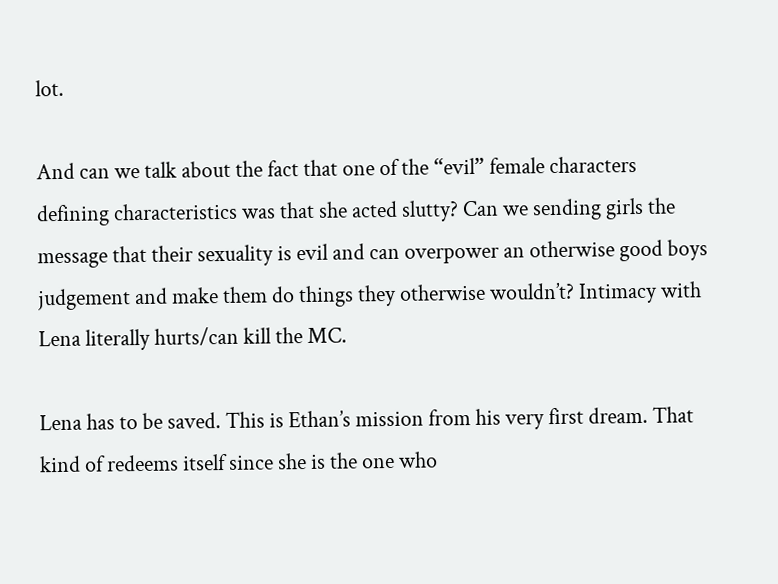lot.

And can we talk about the fact that one of the “evil” female characters defining characteristics was that she acted slutty? Can we sending girls the message that their sexuality is evil and can overpower an otherwise good boys judgement and make them do things they otherwise wouldn’t? Intimacy with Lena literally hurts/can kill the MC.

Lena has to be saved. This is Ethan’s mission from his very first dream. That kind of redeems itself since she is the one who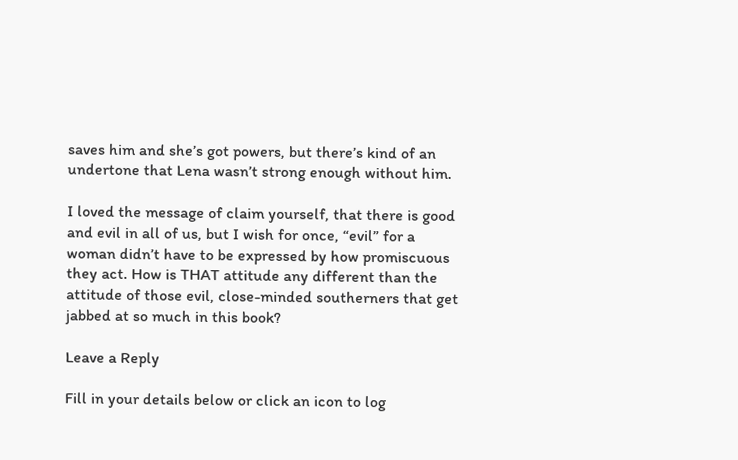saves him and she’s got powers, but there’s kind of an undertone that Lena wasn’t strong enough without him.

I loved the message of claim yourself, that there is good and evil in all of us, but I wish for once, “evil” for a woman didn’t have to be expressed by how promiscuous they act. How is THAT attitude any different than the attitude of those evil, close-minded southerners that get jabbed at so much in this book?

Leave a Reply

Fill in your details below or click an icon to log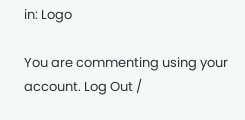in: Logo

You are commenting using your account. Log Out /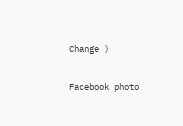Change )

Facebook photo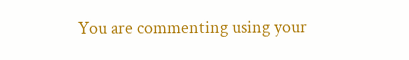You are commenting using your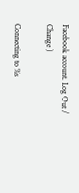Facebook account. Log Out /  Change )

Connecting to %s